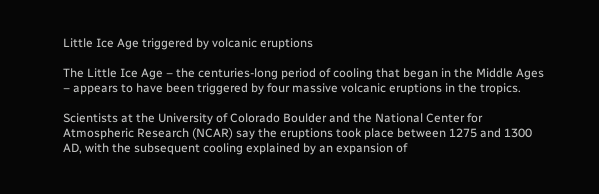Little Ice Age triggered by volcanic eruptions

The Little Ice Age – the centuries-long period of cooling that began in the Middle Ages – appears to have been triggered by four massive volcanic eruptions in the tropics.

Scientists at the University of Colorado Boulder and the National Center for Atmospheric Research (NCAR) say the eruptions took place between 1275 and 1300 AD, with the subsequent cooling explained by an expansion of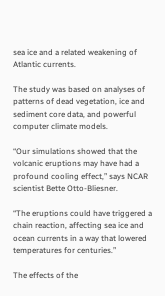sea ice and a related weakening of Atlantic currents.

The study was based on analyses of patterns of dead vegetation, ice and sediment core data, and powerful computer climate models.

“Our simulations showed that the volcanic eruptions may have had a profound cooling effect,” says NCAR scientist Bette Otto-Bliesner.

“The eruptions could have triggered a chain reaction, affecting sea ice and ocean currents in a way that lowered temperatures for centuries.”

The effects of the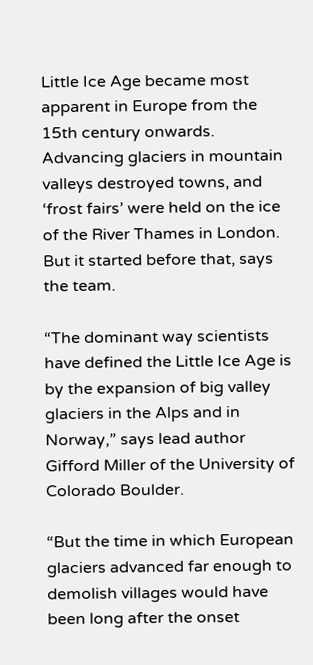Little Ice Age became most apparent in Europe from the 15th century onwards. Advancing glaciers in mountain valleys destroyed towns, and ‘frost fairs’ were held on the ice of the River Thames in London. But it started before that, says the team.

“The dominant way scientists have defined the Little Ice Age is by the expansion of big valley glaciers in the Alps and in Norway,” says lead author Gifford Miller of the University of Colorado Boulder.

“But the time in which European glaciers advanced far enough to demolish villages would have been long after the onset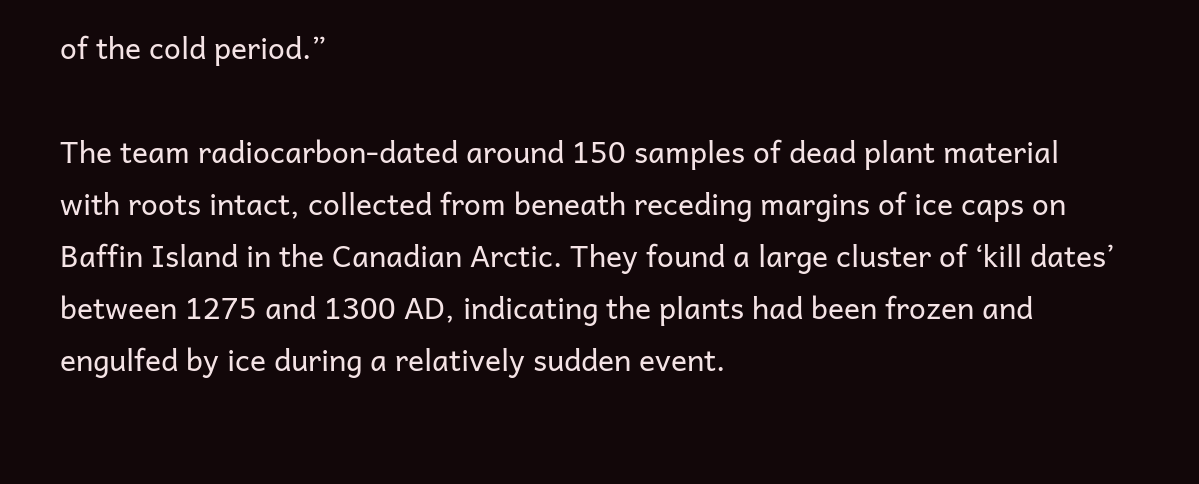of the cold period.”

The team radiocarbon-dated around 150 samples of dead plant material with roots intact, collected from beneath receding margins of ice caps on Baffin Island in the Canadian Arctic. They found a large cluster of ‘kill dates’ between 1275 and 1300 AD, indicating the plants had been frozen and engulfed by ice during a relatively sudden event.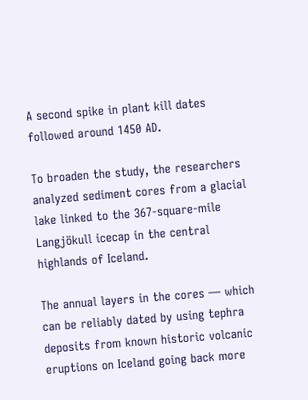A second spike in plant kill dates followed around 1450 AD.

To broaden the study, the researchers analyzed sediment cores from a glacial lake linked to the 367-square-mile Langjökull icecap in the central highlands of Iceland.

The annual layers in the cores — which can be reliably dated by using tephra deposits from known historic volcanic eruptions on Iceland going back more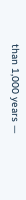than 1,000 years —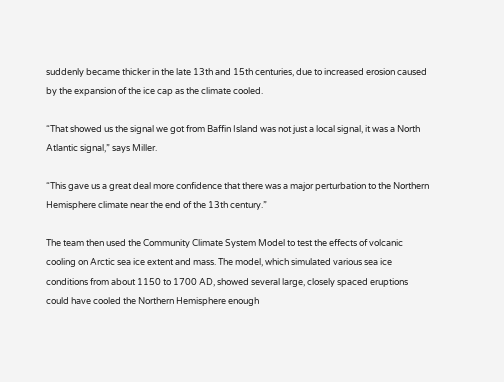suddenly became thicker in the late 13th and 15th centuries, due to increased erosion caused by the expansion of the ice cap as the climate cooled.

“That showed us the signal we got from Baffin Island was not just a local signal, it was a North Atlantic signal,” says Miller.

“This gave us a great deal more confidence that there was a major perturbation to the Northern Hemisphere climate near the end of the 13th century.”

The team then used the Community Climate System Model to test the effects of volcanic cooling on Arctic sea ice extent and mass. The model, which simulated various sea ice conditions from about 1150 to 1700 AD, showed several large, closely spaced eruptions could have cooled the Northern Hemisphere enough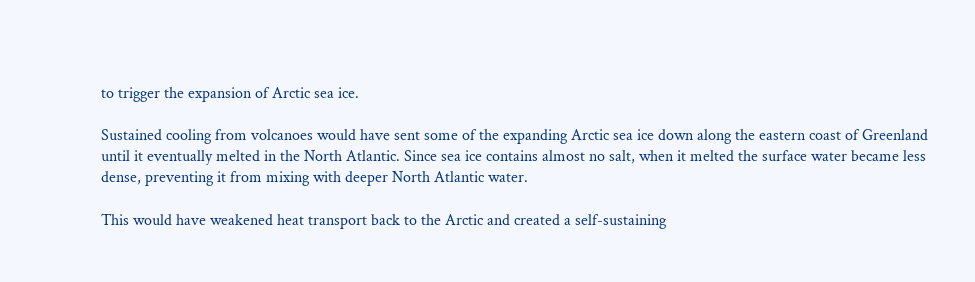to trigger the expansion of Arctic sea ice.

Sustained cooling from volcanoes would have sent some of the expanding Arctic sea ice down along the eastern coast of Greenland until it eventually melted in the North Atlantic. Since sea ice contains almost no salt, when it melted the surface water became less dense, preventing it from mixing with deeper North Atlantic water.

This would have weakened heat transport back to the Arctic and created a self-sustaining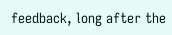feedback, long after the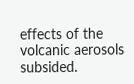effects of the volcanic aerosols subsided.